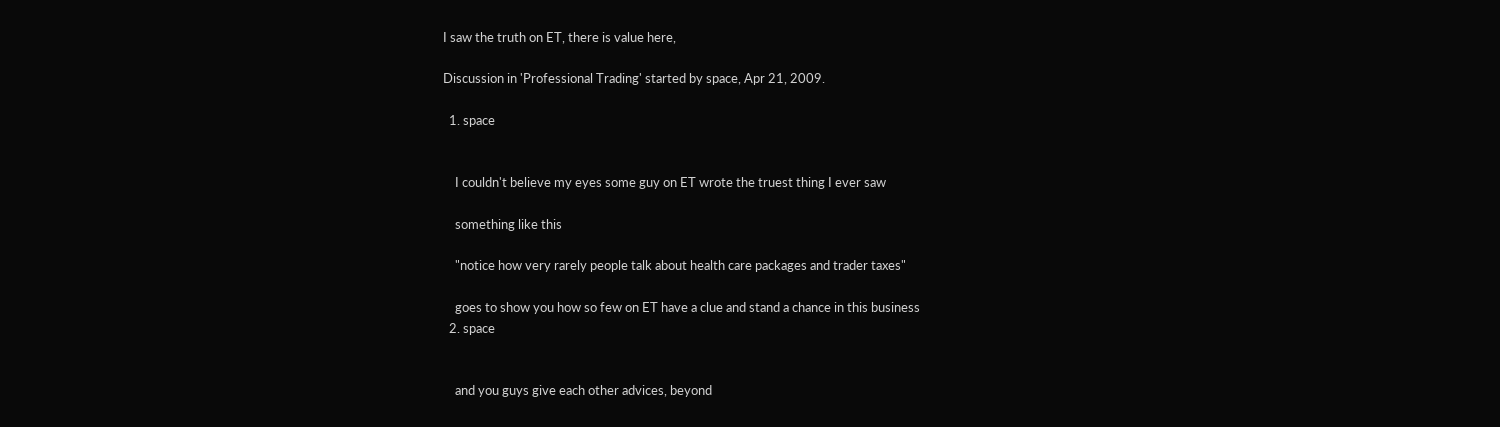I saw the truth on ET, there is value here,

Discussion in 'Professional Trading' started by space, Apr 21, 2009.

  1. space


    I couldn't believe my eyes some guy on ET wrote the truest thing I ever saw

    something like this

    "notice how very rarely people talk about health care packages and trader taxes"

    goes to show you how so few on ET have a clue and stand a chance in this business
  2. space


    and you guys give each other advices, beyond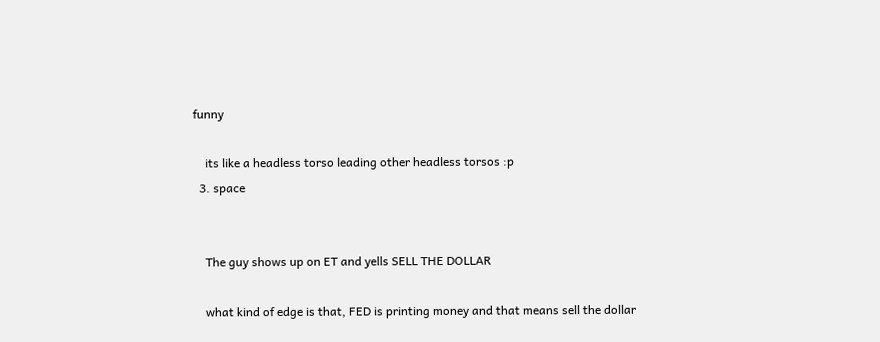funny

    its like a headless torso leading other headless torsos :p
  3. space


    The guy shows up on ET and yells SELL THE DOLLAR

    what kind of edge is that, FED is printing money and that means sell the dollar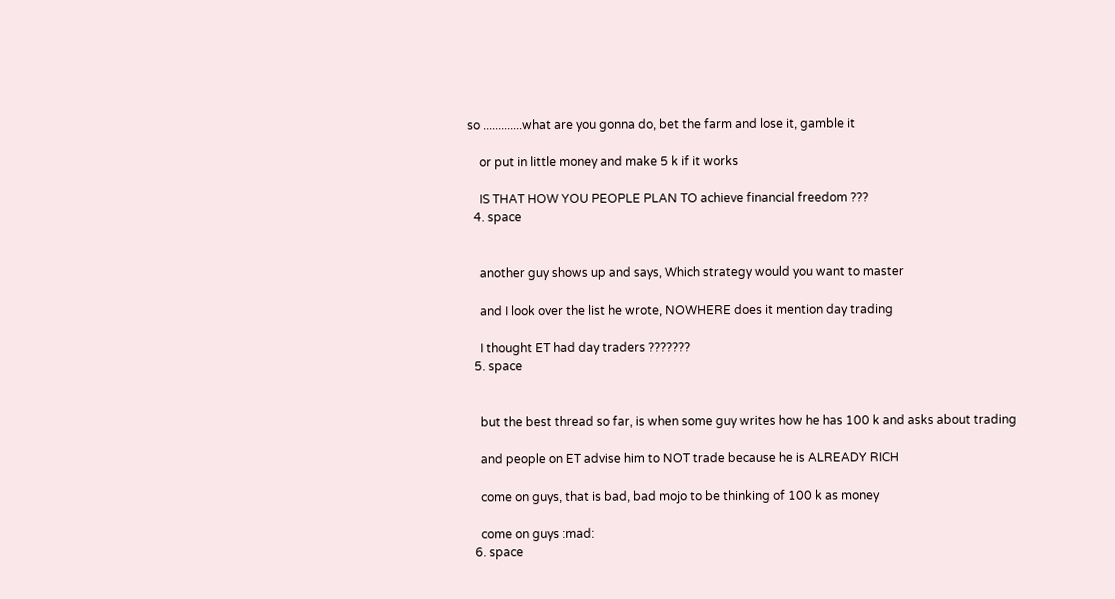so .............what are you gonna do, bet the farm and lose it, gamble it

    or put in little money and make 5 k if it works

    IS THAT HOW YOU PEOPLE PLAN TO achieve financial freedom ???
  4. space


    another guy shows up and says, Which strategy would you want to master

    and I look over the list he wrote, NOWHERE does it mention day trading

    I thought ET had day traders ???????
  5. space


    but the best thread so far, is when some guy writes how he has 100 k and asks about trading

    and people on ET advise him to NOT trade because he is ALREADY RICH

    come on guys, that is bad, bad mojo to be thinking of 100 k as money

    come on guys :mad:
  6. space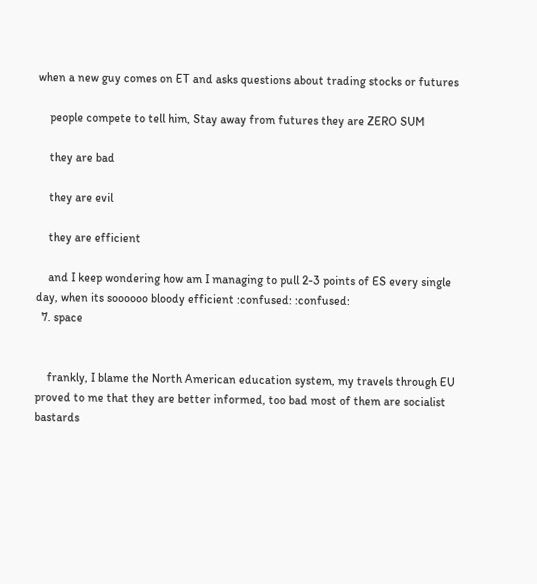when a new guy comes on ET and asks questions about trading stocks or futures

    people compete to tell him, Stay away from futures they are ZERO SUM

    they are bad

    they are evil

    they are efficient

    and I keep wondering how am I managing to pull 2-3 points of ES every single day, when its soooooo bloody efficient :confused: :confused:
  7. space


    frankly, I blame the North American education system, my travels through EU proved to me that they are better informed, too bad most of them are socialist bastards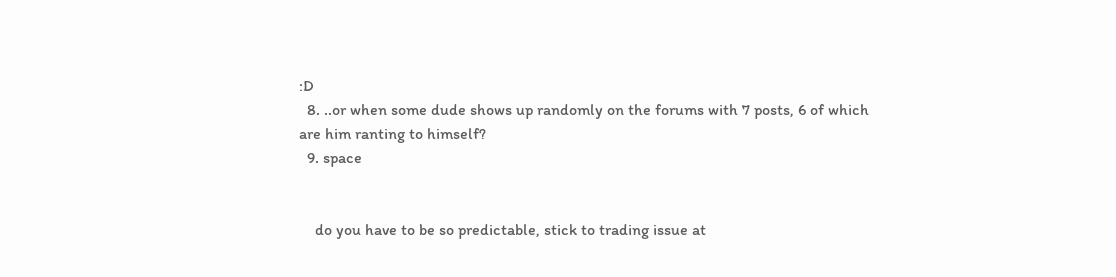:D
  8. ..or when some dude shows up randomly on the forums with 7 posts, 6 of which are him ranting to himself?
  9. space


    do you have to be so predictable, stick to trading issue at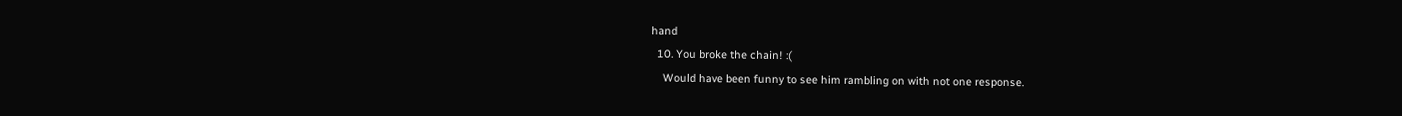hand
  10. You broke the chain! :(
    Would have been funny to see him rambling on with not one response.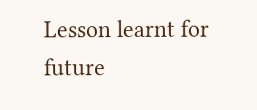Lesson learnt for future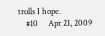trolls I hope.
    #10     Apr 21, 2009